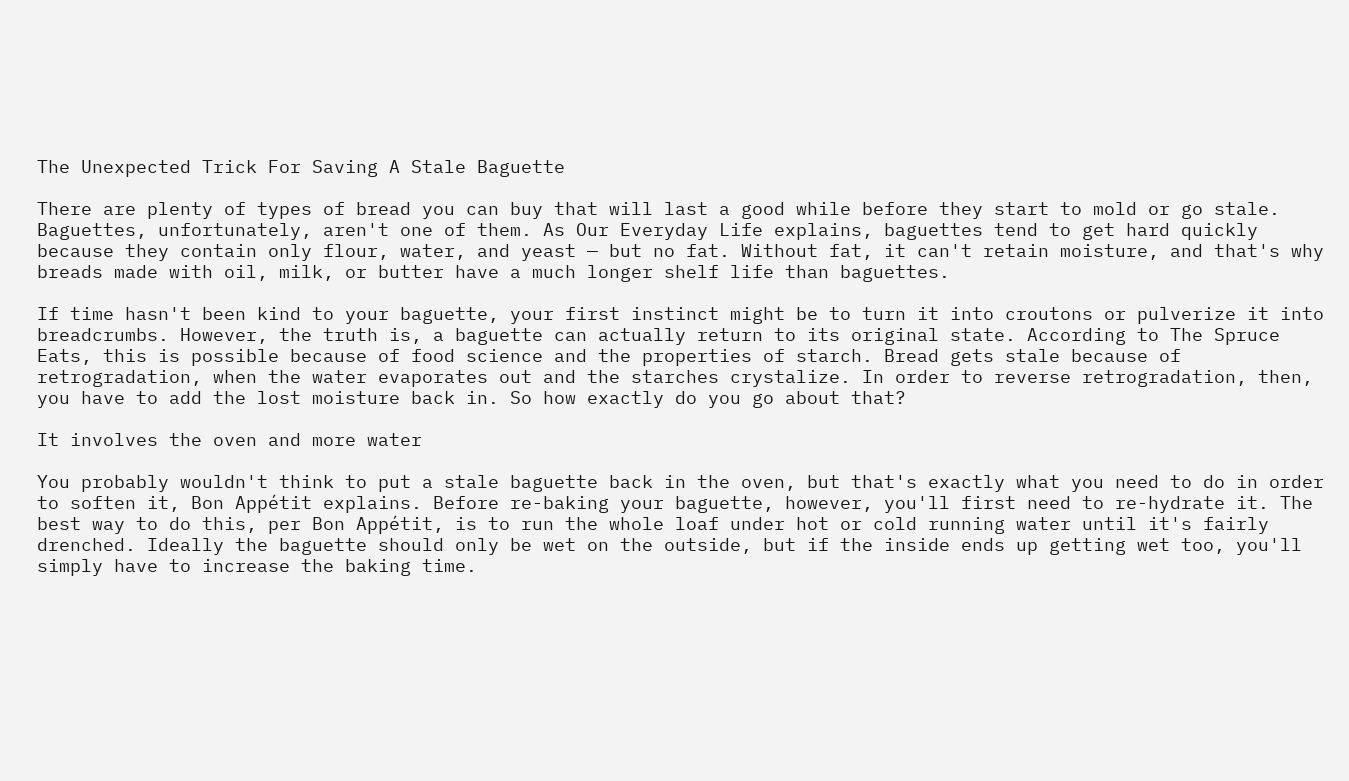The Unexpected Trick For Saving A Stale Baguette

There are plenty of types of bread you can buy that will last a good while before they start to mold or go stale. Baguettes, unfortunately, aren't one of them. As Our Everyday Life explains, baguettes tend to get hard quickly because they contain only flour, water, and yeast — but no fat. Without fat, it can't retain moisture, and that's why breads made with oil, milk, or butter have a much longer shelf life than baguettes.

If time hasn't been kind to your baguette, your first instinct might be to turn it into croutons or pulverize it into breadcrumbs. However, the truth is, a baguette can actually return to its original state. According to The Spruce Eats, this is possible because of food science and the properties of starch. Bread gets stale because of retrogradation, when the water evaporates out and the starches crystalize. In order to reverse retrogradation, then, you have to add the lost moisture back in. So how exactly do you go about that?

It involves the oven and more water

You probably wouldn't think to put a stale baguette back in the oven, but that's exactly what you need to do in order to soften it, Bon Appétit explains. Before re-baking your baguette, however, you'll first need to re-hydrate it. The best way to do this, per Bon Appétit, is to run the whole loaf under hot or cold running water until it's fairly drenched. Ideally the baguette should only be wet on the outside, but if the inside ends up getting wet too, you'll simply have to increase the baking time.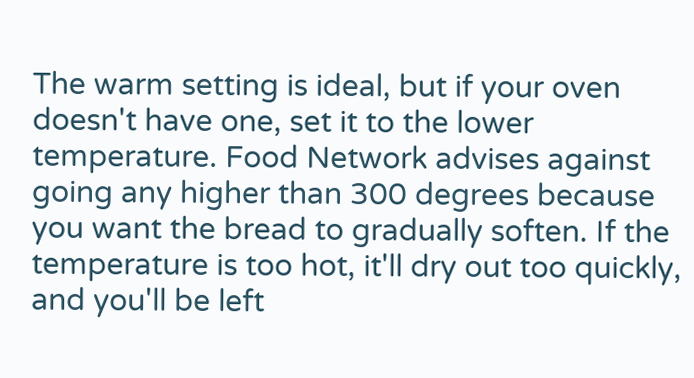The warm setting is ideal, but if your oven doesn't have one, set it to the lower temperature. Food Network advises against going any higher than 300 degrees because you want the bread to gradually soften. If the temperature is too hot, it'll dry out too quickly, and you'll be left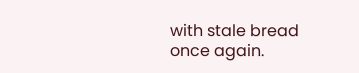with stale bread once again.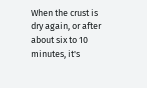When the crust is dry again, or after about six to 10 minutes, it's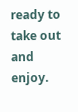ready to take out and enjoy.